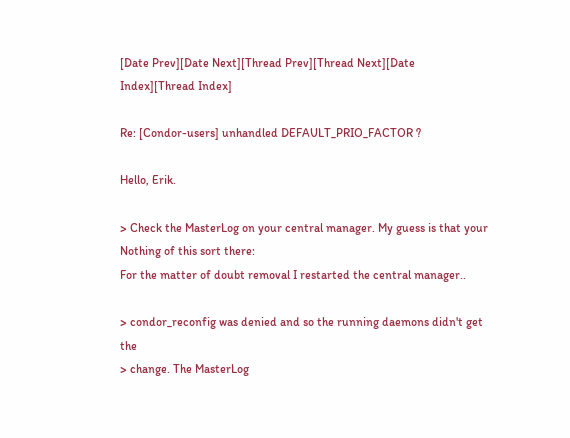[Date Prev][Date Next][Thread Prev][Thread Next][Date Index][Thread Index]

Re: [Condor-users] unhandled DEFAULT_PRIO_FACTOR ?

Hello, Erik.

> Check the MasterLog on your central manager. My guess is that your
Nothing of this sort there:
For the matter of doubt removal I restarted the central manager..

> condor_reconfig was denied and so the running daemons didn't get the
> change. The MasterLog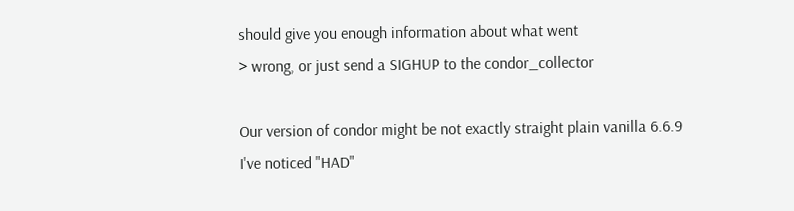should give you enough information about what went
> wrong, or just send a SIGHUP to the condor_collector

Our version of condor might be not exactly straight plain vanilla 6.6.9
I've noticed "HAD"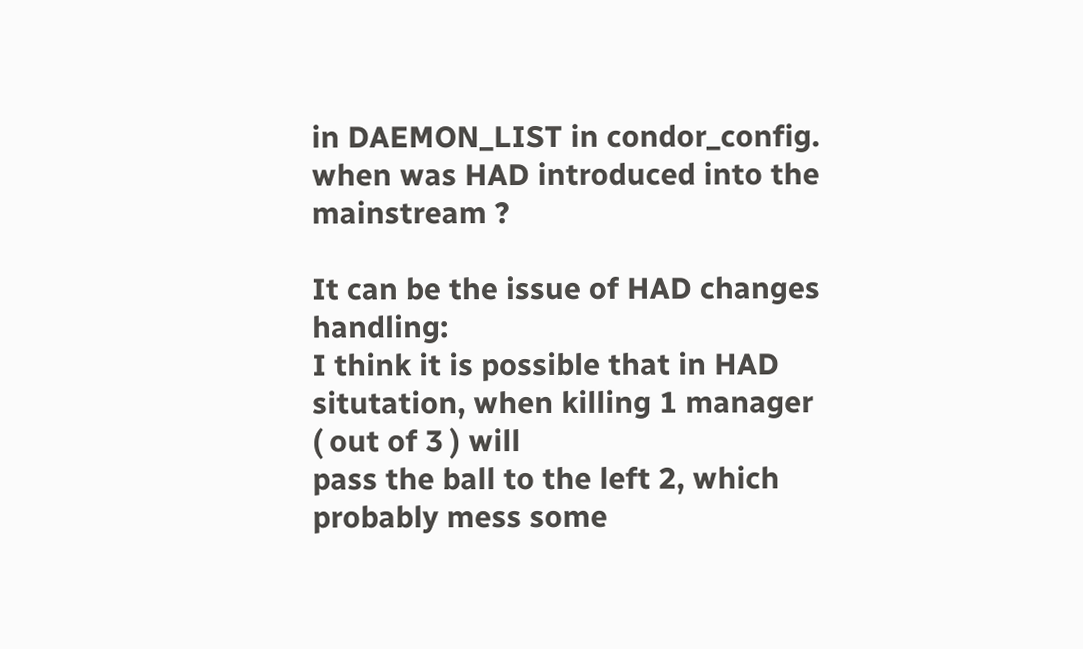in DAEMON_LIST in condor_config.
when was HAD introduced into the mainstream ?

It can be the issue of HAD changes handling:
I think it is possible that in HAD situtation, when killing 1 manager
( out of 3 ) will
pass the ball to the left 2, which probably mess some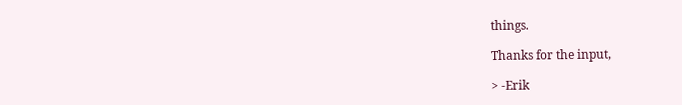things.

Thanks for the input,

> -Erik